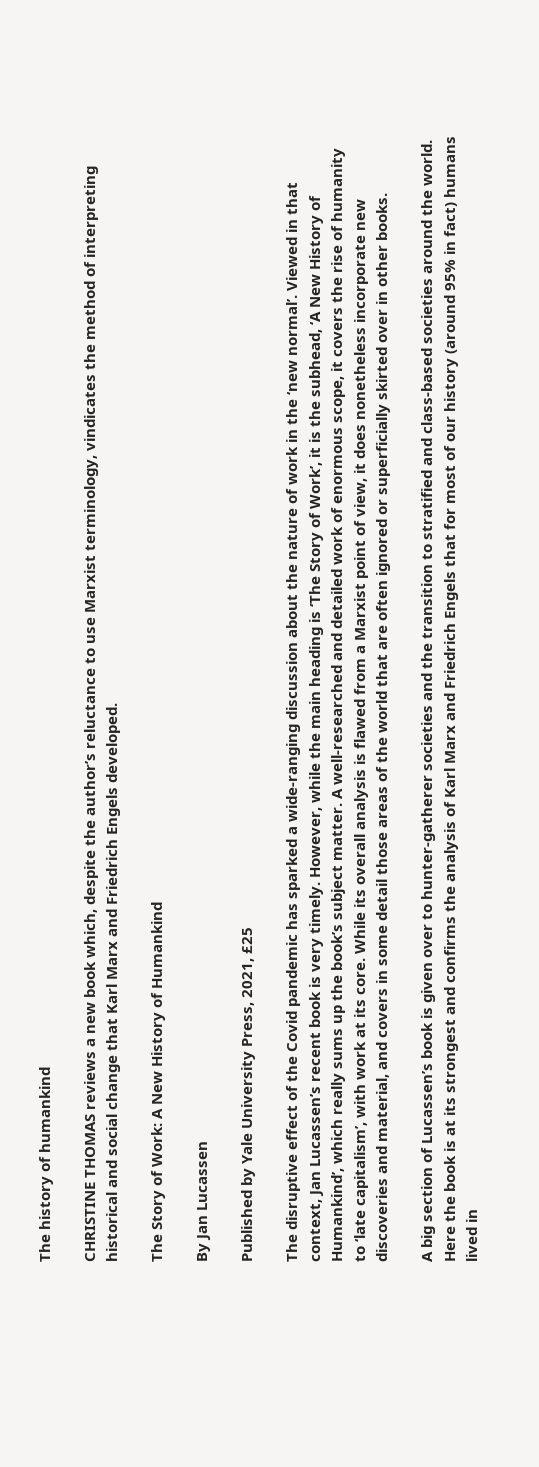The history of humankind

CHRISTINE THOMAS reviews a new book which, despite the author’s reluctance to use Marxist terminology, vindicates the method of interpreting historical and social change that Karl Marx and Friedrich Engels developed.

The Story of Work: A New History of Humankind

By Jan Lucassen

Published by Yale University Press, 2021, £25

The disruptive effect of the Covid pandemic has sparked a wide-ranging discussion about the nature of work in the ‘new normal’. Viewed in that context, Jan Lucassen’s recent book is very timely. However, while the main heading is ‘The Story of Work’, it is the subhead, ‘A New History of Humankind’, which really sums up the book’s subject matter. A well-researched and detailed work of enormous scope, it covers the rise of humanity to ‘late capitalism’, with work at its core. While its overall analysis is flawed from a Marxist point of view, it does nonetheless incorporate new discoveries and material, and covers in some detail those areas of the world that are often ignored or superficially skirted over in other books.

A big section of Lucassen’s book is given over to hunter-gatherer societies and the transition to stratified and class-based societies around the world. Here the book is at its strongest and confirms the analysis of Karl Marx and Friedrich Engels that for most of our history (around 95% in fact) humans lived in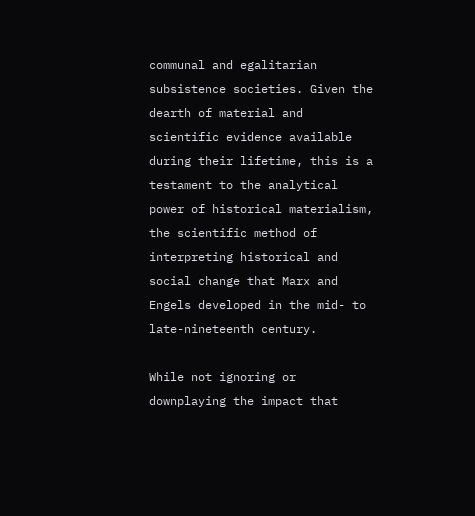communal and egalitarian subsistence societies. Given the dearth of material and scientific evidence available during their lifetime, this is a testament to the analytical power of historical materialism, the scientific method of interpreting historical and social change that Marx and Engels developed in the mid- to late-nineteenth century.

While not ignoring or downplaying the impact that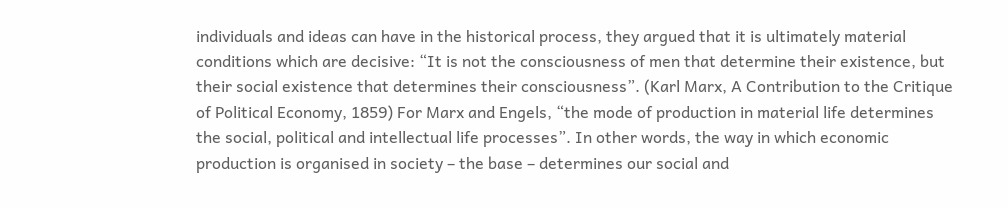individuals and ideas can have in the historical process, they argued that it is ultimately material conditions which are decisive: “It is not the consciousness of men that determine their existence, but their social existence that determines their consciousness”. (Karl Marx, A Contribution to the Critique of Political Economy, 1859) For Marx and Engels, “the mode of production in material life determines the social, political and intellectual life processes”. In other words, the way in which economic production is organised in society – the base – determines our social and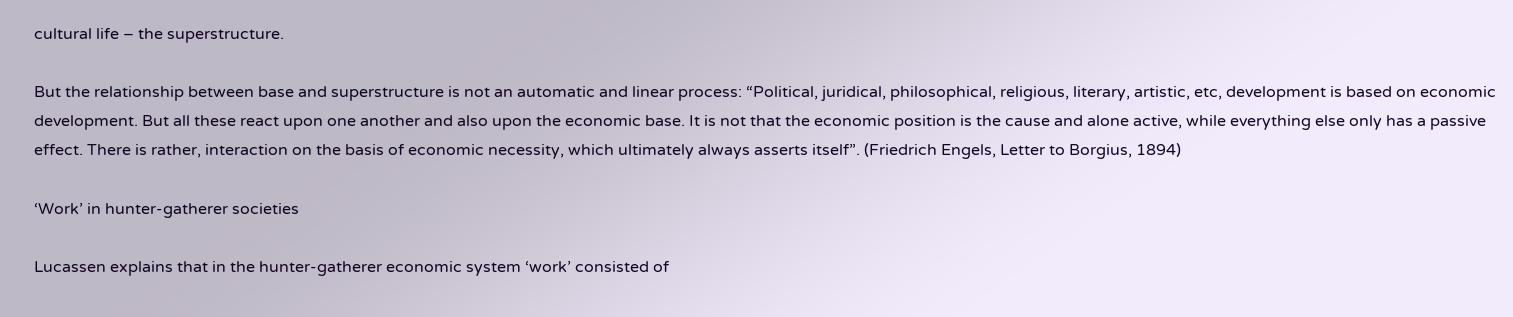cultural life – the superstructure.

But the relationship between base and superstructure is not an automatic and linear process: “Political, juridical, philosophical, religious, literary, artistic, etc, development is based on economic development. But all these react upon one another and also upon the economic base. It is not that the economic position is the cause and alone active, while everything else only has a passive effect. There is rather, interaction on the basis of economic necessity, which ultimately always asserts itself”. (Friedrich Engels, Letter to Borgius, 1894)

‘Work’ in hunter-gatherer societies

Lucassen explains that in the hunter-gatherer economic system ‘work’ consisted of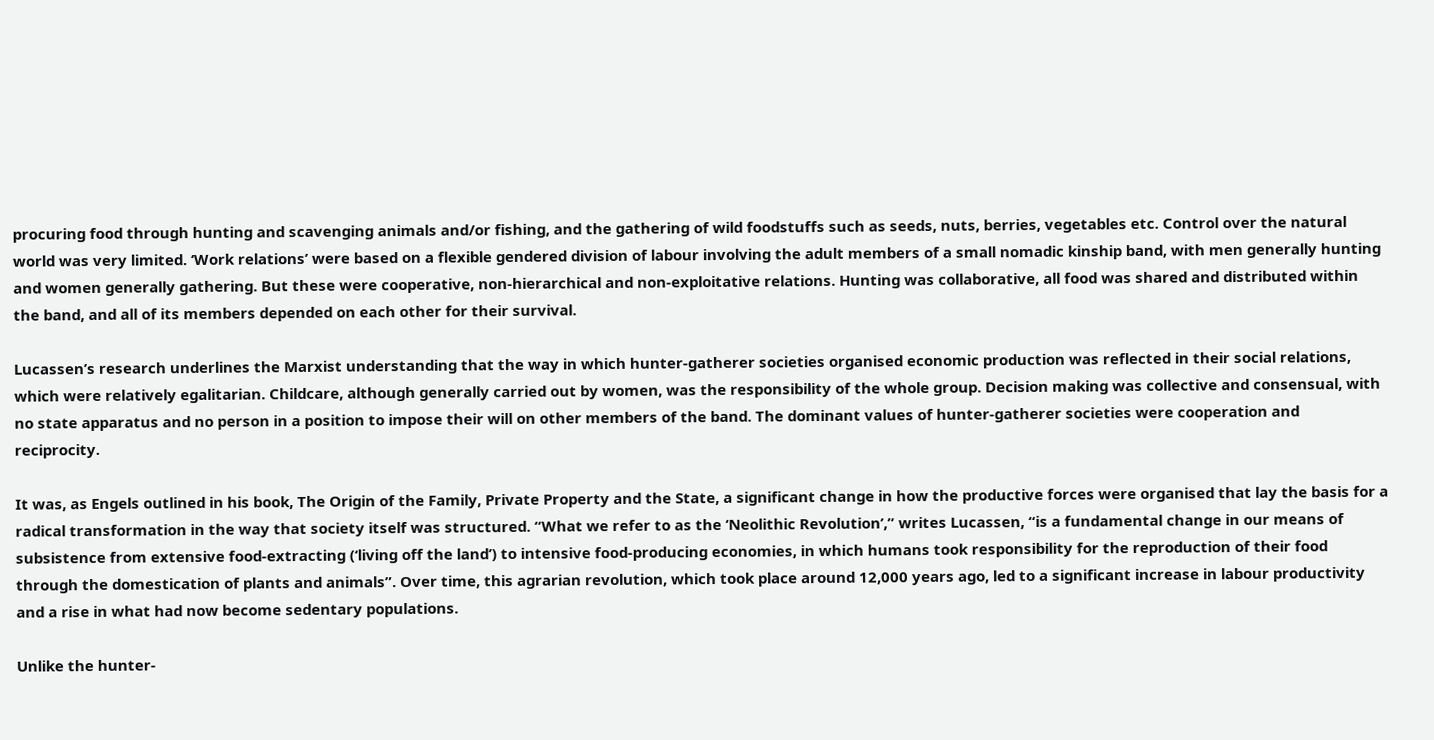procuring food through hunting and scavenging animals and/or fishing, and the gathering of wild foodstuffs such as seeds, nuts, berries, vegetables etc. Control over the natural world was very limited. ‘Work relations’ were based on a flexible gendered division of labour involving the adult members of a small nomadic kinship band, with men generally hunting and women generally gathering. But these were cooperative, non-hierarchical and non-exploitative relations. Hunting was collaborative, all food was shared and distributed within the band, and all of its members depended on each other for their survival.

Lucassen’s research underlines the Marxist understanding that the way in which hunter-gatherer societies organised economic production was reflected in their social relations, which were relatively egalitarian. Childcare, although generally carried out by women, was the responsibility of the whole group. Decision making was collective and consensual, with no state apparatus and no person in a position to impose their will on other members of the band. The dominant values of hunter-gatherer societies were cooperation and reciprocity.

It was, as Engels outlined in his book, The Origin of the Family, Private Property and the State, a significant change in how the productive forces were organised that lay the basis for a radical transformation in the way that society itself was structured. “What we refer to as the ‘Neolithic Revolution’,” writes Lucassen, “is a fundamental change in our means of subsistence from extensive food-extracting (‘living off the land’) to intensive food-producing economies, in which humans took responsibility for the reproduction of their food through the domestication of plants and animals”. Over time, this agrarian revolution, which took place around 12,000 years ago, led to a significant increase in labour productivity and a rise in what had now become sedentary populations.

Unlike the hunter-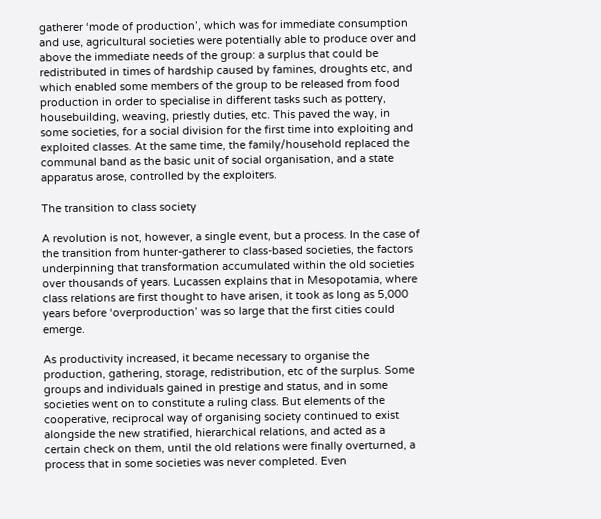gatherer ‘mode of production’, which was for immediate consumption and use, agricultural societies were potentially able to produce over and above the immediate needs of the group: a surplus that could be redistributed in times of hardship caused by famines, droughts etc, and which enabled some members of the group to be released from food production in order to specialise in different tasks such as pottery, housebuilding, weaving, priestly duties, etc. This paved the way, in some societies, for a social division for the first time into exploiting and exploited classes. At the same time, the family/household replaced the communal band as the basic unit of social organisation, and a state apparatus arose, controlled by the exploiters.

The transition to class society

A revolution is not, however, a single event, but a process. In the case of the transition from hunter-gatherer to class-based societies, the factors underpinning that transformation accumulated within the old societies over thousands of years. Lucassen explains that in Mesopotamia, where class relations are first thought to have arisen, it took as long as 5,000 years before ‘overproduction’ was so large that the first cities could emerge.

As productivity increased, it became necessary to organise the production, gathering, storage, redistribution, etc of the surplus. Some groups and individuals gained in prestige and status, and in some societies went on to constitute a ruling class. But elements of the cooperative, reciprocal way of organising society continued to exist alongside the new stratified, hierarchical relations, and acted as a certain check on them, until the old relations were finally overturned, a process that in some societies was never completed. Even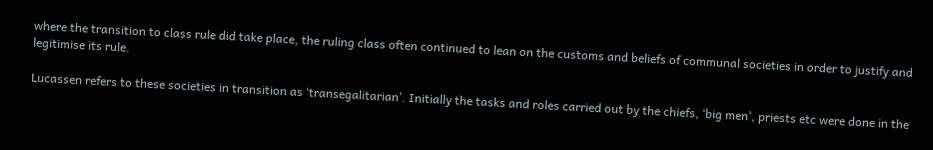where the transition to class rule did take place, the ruling class often continued to lean on the customs and beliefs of communal societies in order to justify and legitimise its rule.

Lucassen refers to these societies in transition as ‘transegalitarian’. Initially the tasks and roles carried out by the chiefs, ‘big men’, priests etc were done in the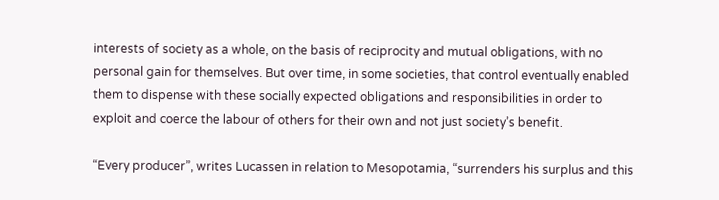interests of society as a whole, on the basis of reciprocity and mutual obligations, with no personal gain for themselves. But over time, in some societies, that control eventually enabled them to dispense with these socially expected obligations and responsibilities in order to exploit and coerce the labour of others for their own and not just society’s benefit.

“Every producer”, writes Lucassen in relation to Mesopotamia, “surrenders his surplus and this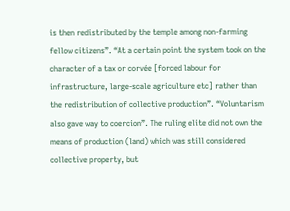is then redistributed by the temple among non-farming fellow citizens”. “At a certain point the system took on the character of a tax or corvée [forced labour for infrastructure, large-scale agriculture etc] rather than the redistribution of collective production”. “Voluntarism also gave way to coercion”. The ruling elite did not own the means of production (land) which was still considered collective property, but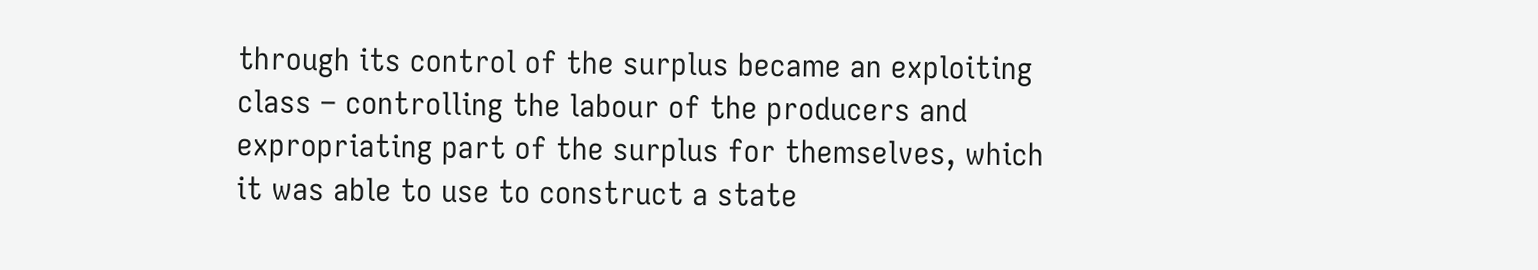through its control of the surplus became an exploiting class – controlling the labour of the producers and expropriating part of the surplus for themselves, which it was able to use to construct a state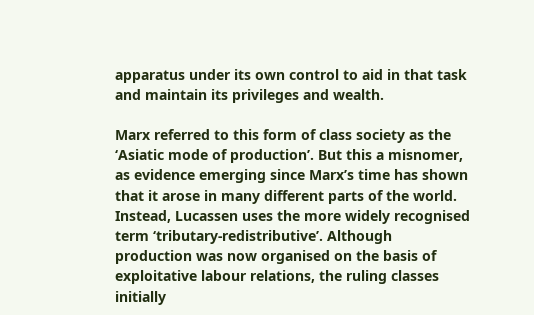apparatus under its own control to aid in that task and maintain its privileges and wealth.

Marx referred to this form of class society as the ‘Asiatic mode of production’. But this a misnomer, as evidence emerging since Marx’s time has shown that it arose in many different parts of the world. Instead, Lucassen uses the more widely recognised term ‘tributary-redistributive’. Although production was now organised on the basis of exploitative labour relations, the ruling classes initially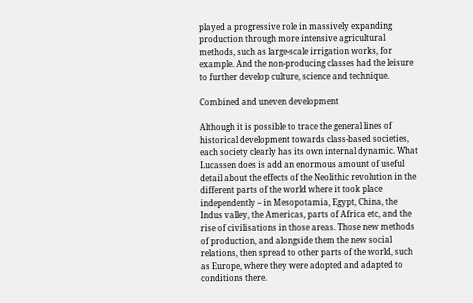played a progressive role in massively expanding production through more intensive agricultural methods, such as large-scale irrigation works, for example. And the non-producing classes had the leisure to further develop culture, science and technique.

Combined and uneven development

Although it is possible to trace the general lines of historical development towards class-based societies, each society clearly has its own internal dynamic. What Lucassen does is add an enormous amount of useful detail about the effects of the Neolithic revolution in the different parts of the world where it took place independently – in Mesopotamia, Egypt, China, the Indus valley, the Americas, parts of Africa etc, and the rise of civilisations in those areas. Those new methods of production, and alongside them the new social relations, then spread to other parts of the world, such as Europe, where they were adopted and adapted to conditions there.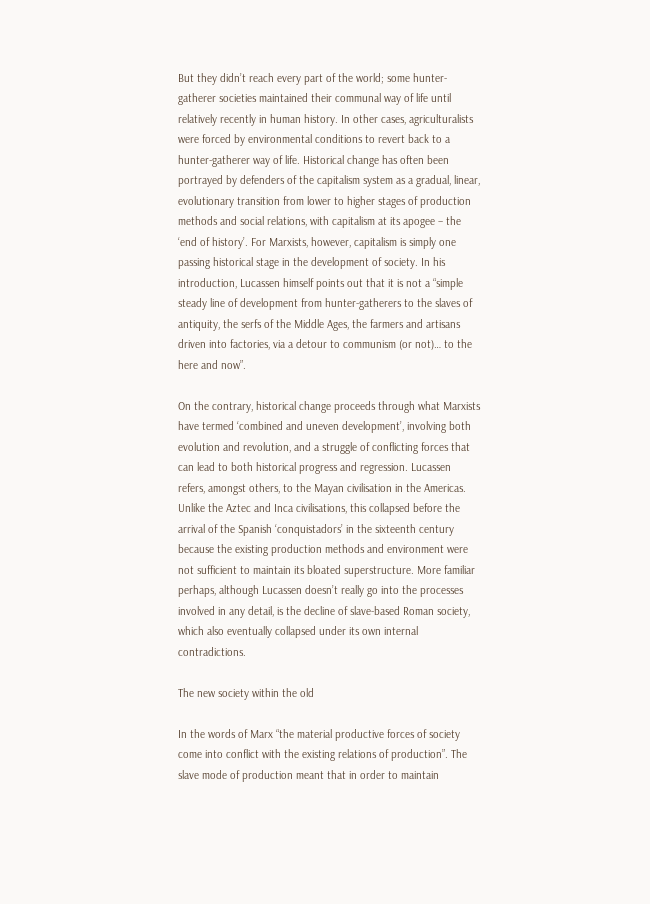But they didn’t reach every part of the world; some hunter-gatherer societies maintained their communal way of life until relatively recently in human history. In other cases, agriculturalists were forced by environmental conditions to revert back to a hunter-gatherer way of life. Historical change has often been portrayed by defenders of the capitalism system as a gradual, linear, evolutionary transition from lower to higher stages of production methods and social relations, with capitalism at its apogee – the ‘end of history’. For Marxists, however, capitalism is simply one passing historical stage in the development of society. In his introduction, Lucassen himself points out that it is not a “simple steady line of development from hunter-gatherers to the slaves of antiquity, the serfs of the Middle Ages, the farmers and artisans driven into factories, via a detour to communism (or not)… to the here and now”.

On the contrary, historical change proceeds through what Marxists have termed ‘combined and uneven development’, involving both evolution and revolution, and a struggle of conflicting forces that can lead to both historical progress and regression. Lucassen refers, amongst others, to the Mayan civilisation in the Americas. Unlike the Aztec and Inca civilisations, this collapsed before the arrival of the Spanish ‘conquistadors’ in the sixteenth century because the existing production methods and environment were not sufficient to maintain its bloated superstructure. More familiar perhaps, although Lucassen doesn’t really go into the processes involved in any detail, is the decline of slave-based Roman society, which also eventually collapsed under its own internal contradictions.

The new society within the old

In the words of Marx “the material productive forces of society come into conflict with the existing relations of production”. The slave mode of production meant that in order to maintain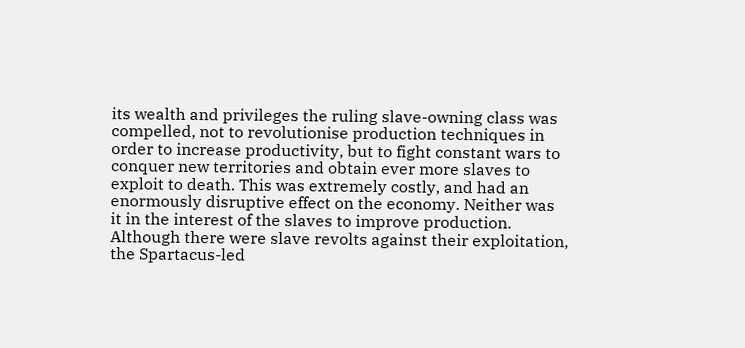its wealth and privileges the ruling slave-owning class was compelled, not to revolutionise production techniques in order to increase productivity, but to fight constant wars to conquer new territories and obtain ever more slaves to exploit to death. This was extremely costly, and had an enormously disruptive effect on the economy. Neither was it in the interest of the slaves to improve production. Although there were slave revolts against their exploitation, the Spartacus-led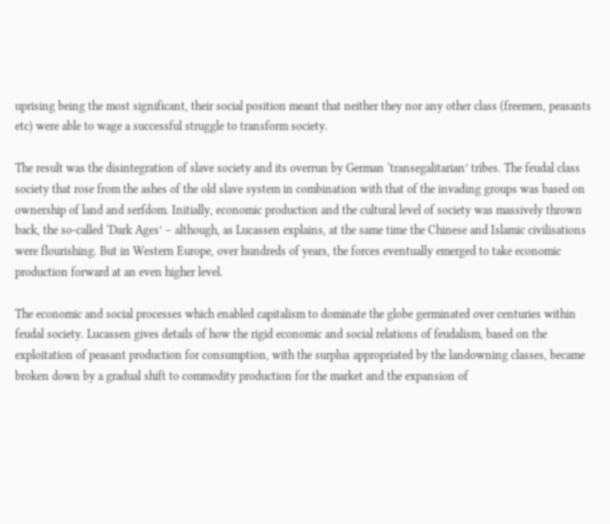uprising being the most significant, their social position meant that neither they nor any other class (freemen, peasants etc) were able to wage a successful struggle to transform society.

The result was the disintegration of slave society and its overrun by German ‘transegalitarian’ tribes. The feudal class society that rose from the ashes of the old slave system in combination with that of the invading groups was based on ownership of land and serfdom. Initially, economic production and the cultural level of society was massively thrown back, the so-called ‘Dark Ages’ – although, as Lucassen explains, at the same time the Chinese and Islamic civilisations were flourishing. But in Western Europe, over hundreds of years, the forces eventually emerged to take economic production forward at an even higher level.

The economic and social processes which enabled capitalism to dominate the globe germinated over centuries within feudal society. Lucassen gives details of how the rigid economic and social relations of feudalism, based on the exploitation of peasant production for consumption, with the surplus appropriated by the landowning classes, became broken down by a gradual shift to commodity production for the market and the expansion of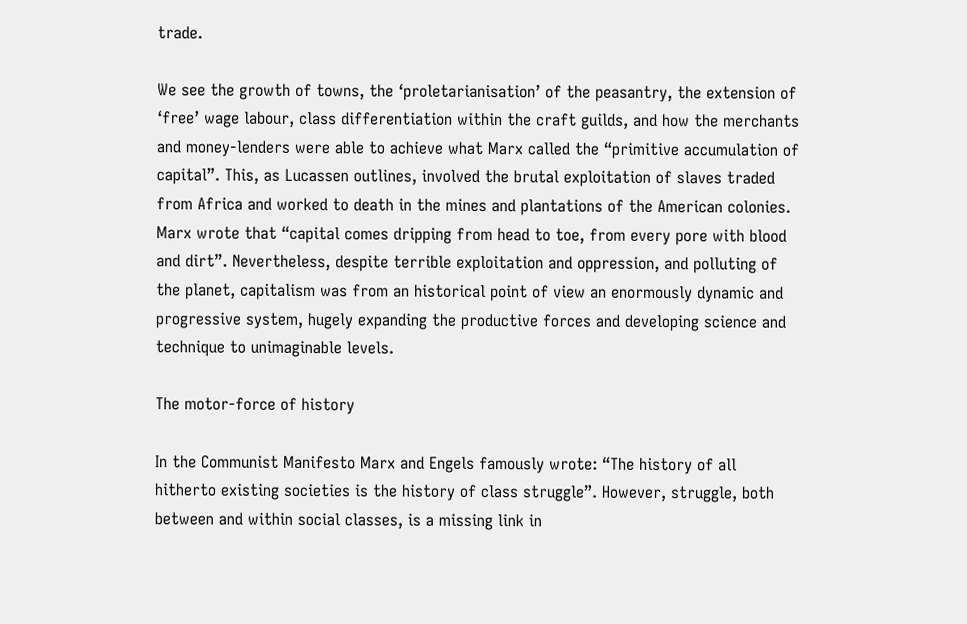trade.

We see the growth of towns, the ‘proletarianisation’ of the peasantry, the extension of ‘free’ wage labour, class differentiation within the craft guilds, and how the merchants and money-lenders were able to achieve what Marx called the “primitive accumulation of capital”. This, as Lucassen outlines, involved the brutal exploitation of slaves traded from Africa and worked to death in the mines and plantations of the American colonies. Marx wrote that “capital comes dripping from head to toe, from every pore with blood and dirt”. Nevertheless, despite terrible exploitation and oppression, and polluting of the planet, capitalism was from an historical point of view an enormously dynamic and progressive system, hugely expanding the productive forces and developing science and technique to unimaginable levels.

The motor-force of history

In the Communist Manifesto Marx and Engels famously wrote: “The history of all hitherto existing societies is the history of class struggle”. However, struggle, both between and within social classes, is a missing link in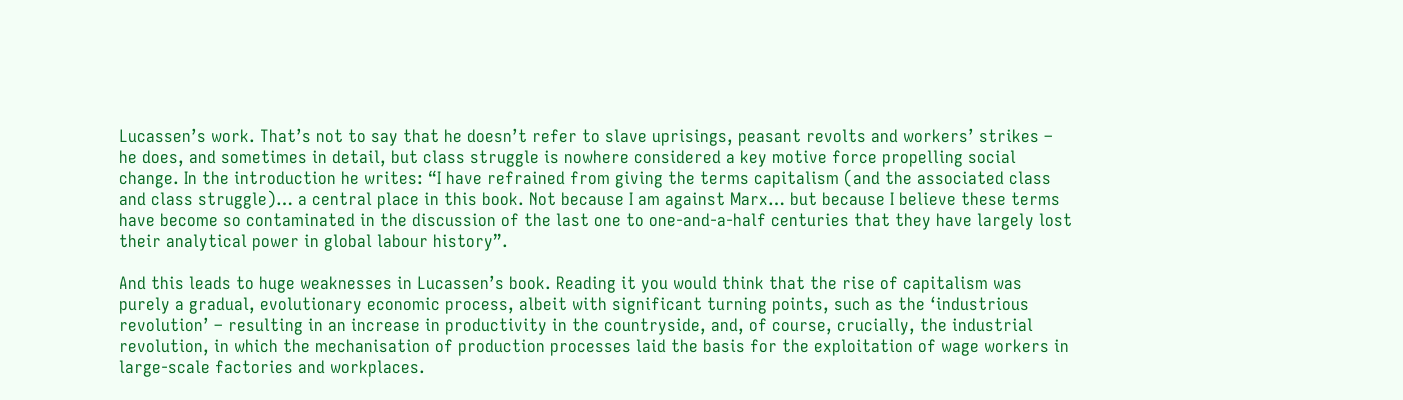Lucassen’s work. That’s not to say that he doesn’t refer to slave uprisings, peasant revolts and workers’ strikes – he does, and sometimes in detail, but class struggle is nowhere considered a key motive force propelling social change. In the introduction he writes: “I have refrained from giving the terms capitalism (and the associated class and class struggle)… a central place in this book. Not because I am against Marx… but because I believe these terms have become so contaminated in the discussion of the last one to one-and-a-half centuries that they have largely lost their analytical power in global labour history”.

And this leads to huge weaknesses in Lucassen’s book. Reading it you would think that the rise of capitalism was purely a gradual, evolutionary economic process, albeit with significant turning points, such as the ‘industrious revolution’ – resulting in an increase in productivity in the countryside, and, of course, crucially, the industrial revolution, in which the mechanisation of production processes laid the basis for the exploitation of wage workers in large-scale factories and workplaces.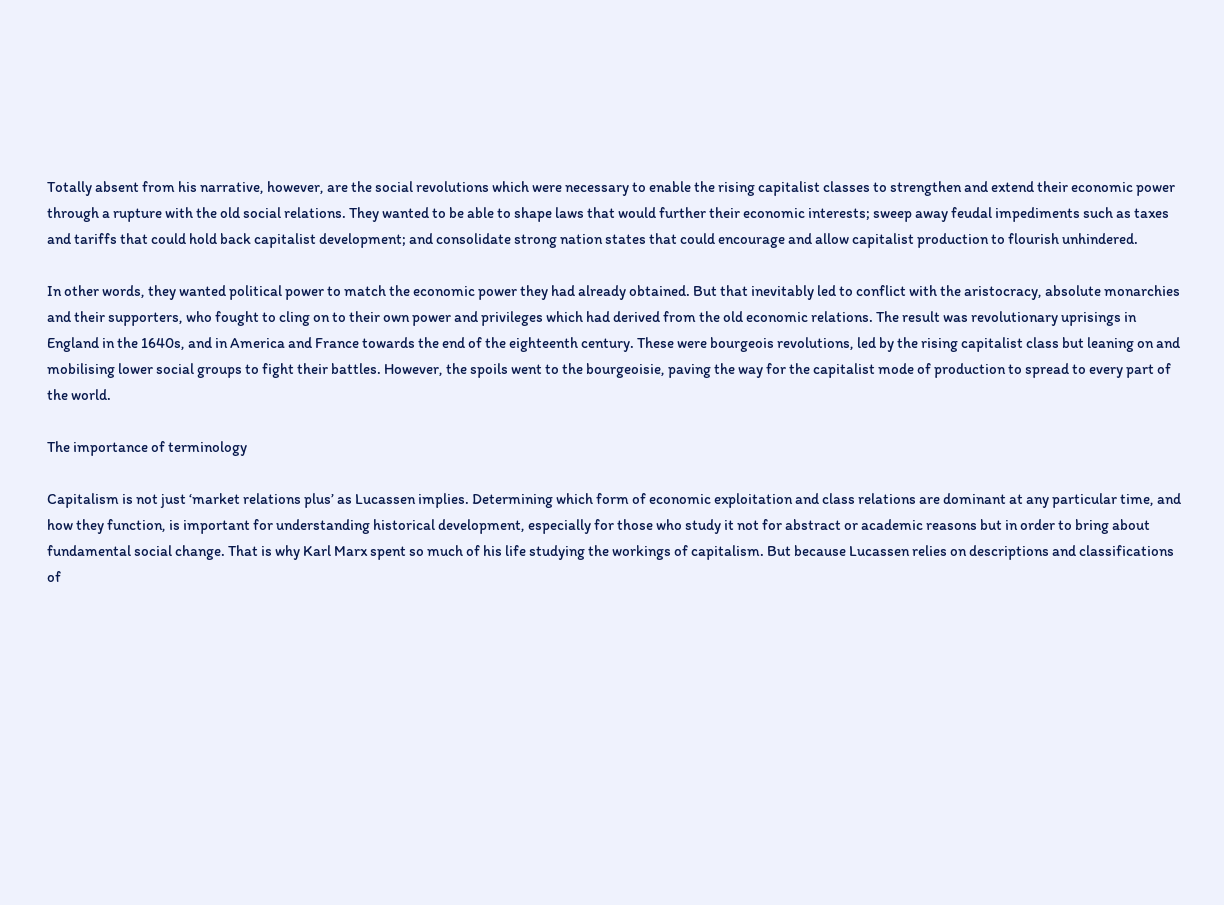Totally absent from his narrative, however, are the social revolutions which were necessary to enable the rising capitalist classes to strengthen and extend their economic power through a rupture with the old social relations. They wanted to be able to shape laws that would further their economic interests; sweep away feudal impediments such as taxes and tariffs that could hold back capitalist development; and consolidate strong nation states that could encourage and allow capitalist production to flourish unhindered.

In other words, they wanted political power to match the economic power they had already obtained. But that inevitably led to conflict with the aristocracy, absolute monarchies and their supporters, who fought to cling on to their own power and privileges which had derived from the old economic relations. The result was revolutionary uprisings in England in the 1640s, and in America and France towards the end of the eighteenth century. These were bourgeois revolutions, led by the rising capitalist class but leaning on and mobilising lower social groups to fight their battles. However, the spoils went to the bourgeoisie, paving the way for the capitalist mode of production to spread to every part of the world.

The importance of terminology

Capitalism is not just ‘market relations plus’ as Lucassen implies. Determining which form of economic exploitation and class relations are dominant at any particular time, and how they function, is important for understanding historical development, especially for those who study it not for abstract or academic reasons but in order to bring about fundamental social change. That is why Karl Marx spent so much of his life studying the workings of capitalism. But because Lucassen relies on descriptions and classifications of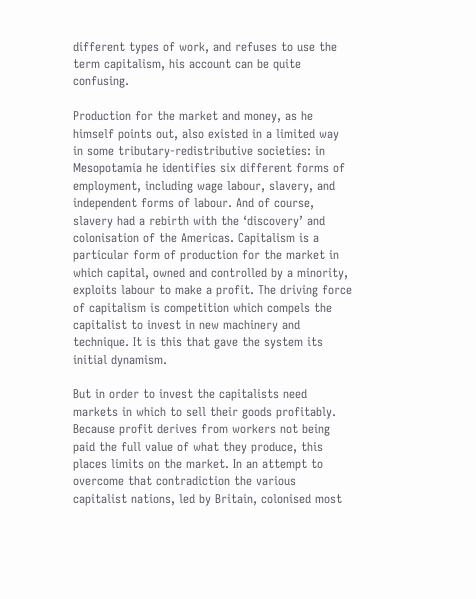different types of work, and refuses to use the term capitalism, his account can be quite confusing.

Production for the market and money, as he himself points out, also existed in a limited way in some tributary-redistributive societies: in Mesopotamia he identifies six different forms of employment, including wage labour, slavery, and independent forms of labour. And of course, slavery had a rebirth with the ‘discovery’ and colonisation of the Americas. Capitalism is a particular form of production for the market in which capital, owned and controlled by a minority, exploits labour to make a profit. The driving force of capitalism is competition which compels the capitalist to invest in new machinery and technique. It is this that gave the system its initial dynamism.

But in order to invest the capitalists need markets in which to sell their goods profitably. Because profit derives from workers not being paid the full value of what they produce, this places limits on the market. In an attempt to overcome that contradiction the various capitalist nations, led by Britain, colonised most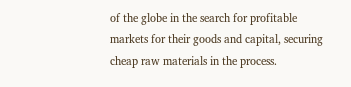of the globe in the search for profitable markets for their goods and capital, securing cheap raw materials in the process.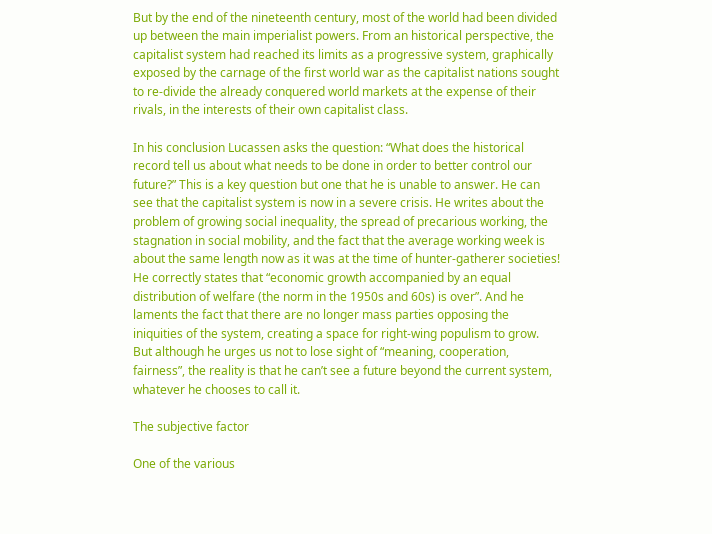But by the end of the nineteenth century, most of the world had been divided up between the main imperialist powers. From an historical perspective, the capitalist system had reached its limits as a progressive system, graphically exposed by the carnage of the first world war as the capitalist nations sought to re-divide the already conquered world markets at the expense of their rivals, in the interests of their own capitalist class.

In his conclusion Lucassen asks the question: “What does the historical record tell us about what needs to be done in order to better control our future?” This is a key question but one that he is unable to answer. He can see that the capitalist system is now in a severe crisis. He writes about the problem of growing social inequality, the spread of precarious working, the stagnation in social mobility, and the fact that the average working week is about the same length now as it was at the time of hunter-gatherer societies! He correctly states that “economic growth accompanied by an equal distribution of welfare (the norm in the 1950s and 60s) is over”. And he laments the fact that there are no longer mass parties opposing the iniquities of the system, creating a space for right-wing populism to grow. But although he urges us not to lose sight of “meaning, cooperation, fairness”, the reality is that he can’t see a future beyond the current system, whatever he chooses to call it.

The subjective factor

One of the various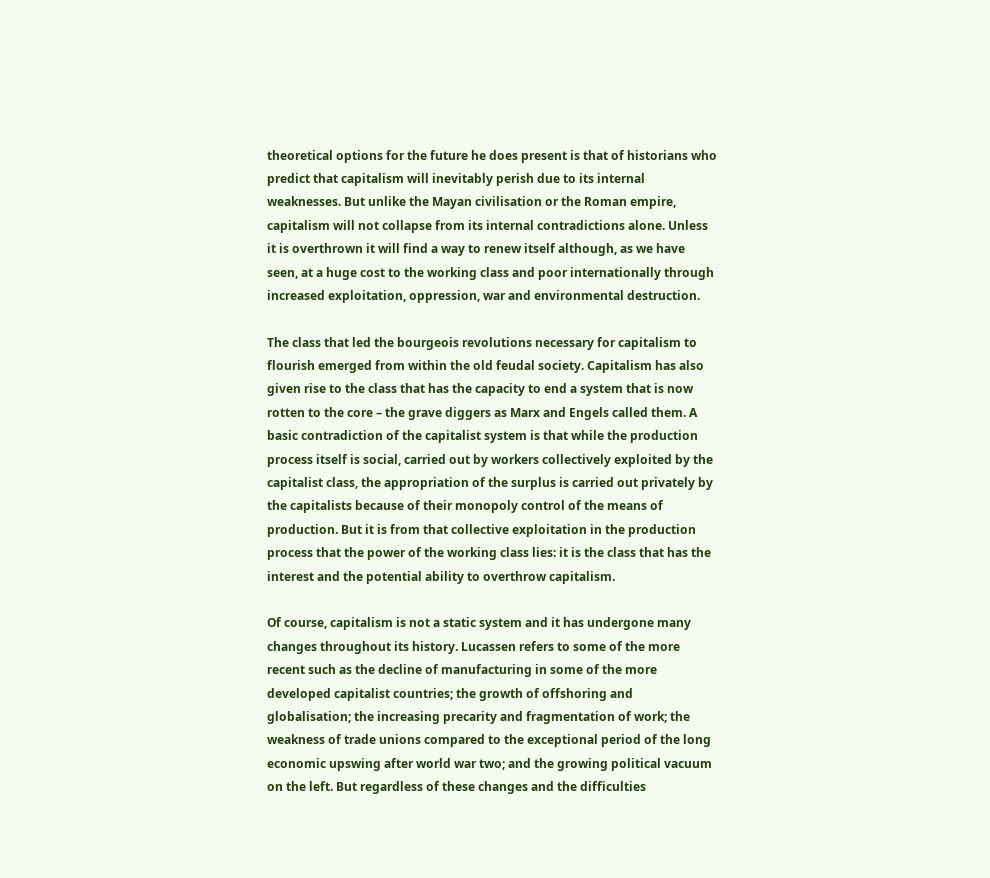theoretical options for the future he does present is that of historians who predict that capitalism will inevitably perish due to its internal weaknesses. But unlike the Mayan civilisation or the Roman empire, capitalism will not collapse from its internal contradictions alone. Unless it is overthrown it will find a way to renew itself although, as we have seen, at a huge cost to the working class and poor internationally through increased exploitation, oppression, war and environmental destruction.

The class that led the bourgeois revolutions necessary for capitalism to flourish emerged from within the old feudal society. Capitalism has also given rise to the class that has the capacity to end a system that is now rotten to the core – the grave diggers as Marx and Engels called them. A basic contradiction of the capitalist system is that while the production process itself is social, carried out by workers collectively exploited by the capitalist class, the appropriation of the surplus is carried out privately by the capitalists because of their monopoly control of the means of production. But it is from that collective exploitation in the production process that the power of the working class lies: it is the class that has the interest and the potential ability to overthrow capitalism.

Of course, capitalism is not a static system and it has undergone many changes throughout its history. Lucassen refers to some of the more recent such as the decline of manufacturing in some of the more developed capitalist countries; the growth of offshoring and globalisation; the increasing precarity and fragmentation of work; the weakness of trade unions compared to the exceptional period of the long economic upswing after world war two; and the growing political vacuum on the left. But regardless of these changes and the difficulties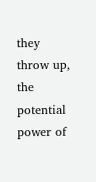they throw up, the potential power of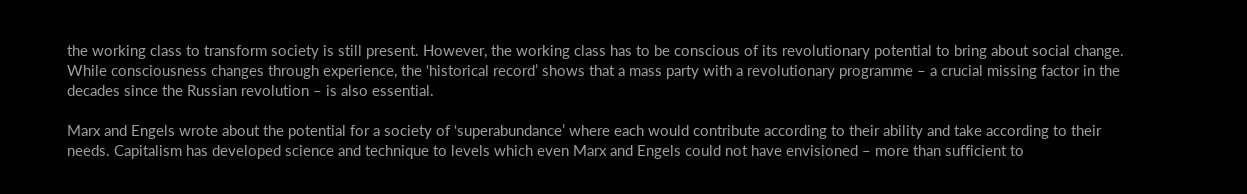the working class to transform society is still present. However, the working class has to be conscious of its revolutionary potential to bring about social change. While consciousness changes through experience, the ‘historical record’ shows that a mass party with a revolutionary programme – a crucial missing factor in the decades since the Russian revolution – is also essential.

Marx and Engels wrote about the potential for a society of ‘superabundance’ where each would contribute according to their ability and take according to their needs. Capitalism has developed science and technique to levels which even Marx and Engels could not have envisioned – more than sufficient to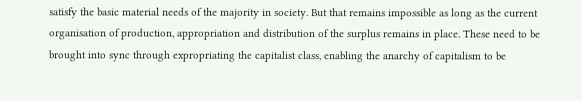satisfy the basic material needs of the majority in society. But that remains impossible as long as the current organisation of production, appropriation and distribution of the surplus remains in place. These need to be brought into sync through expropriating the capitalist class, enabling the anarchy of capitalism to be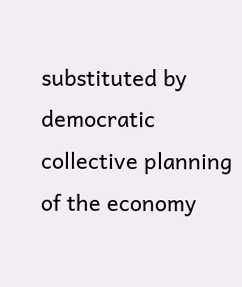substituted by democratic collective planning of the economy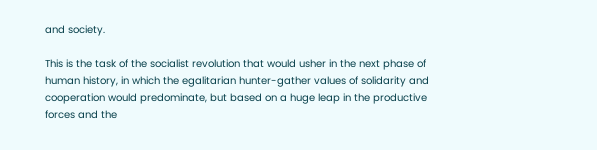and society.

This is the task of the socialist revolution that would usher in the next phase of human history, in which the egalitarian hunter-gather values of solidarity and cooperation would predominate, but based on a huge leap in the productive forces and the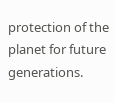protection of the planet for future generations.